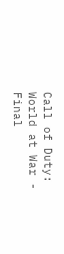Call of Duty: World at War - Final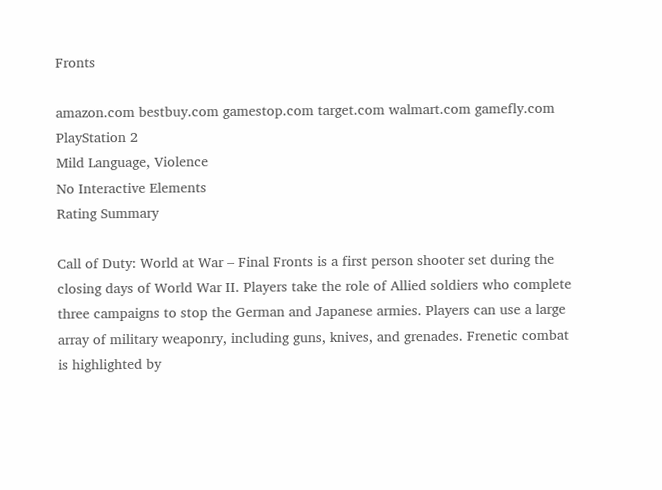Fronts

amazon.com bestbuy.com gamestop.com target.com walmart.com gamefly.com
PlayStation 2
Mild Language, Violence
No Interactive Elements
Rating Summary

Call of Duty: World at War – Final Fronts is a first person shooter set during the closing days of World War II. Players take the role of Allied soldiers who complete three campaigns to stop the German and Japanese armies. Players can use a large array of military weaponry, including guns, knives, and grenades. Frenetic combat is highlighted by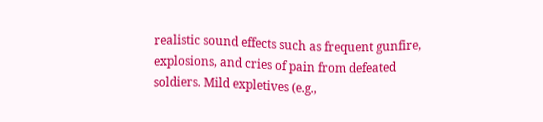realistic sound effects such as frequent gunfire, explosions, and cries of pain from defeated soldiers. Mild expletives (e.g.,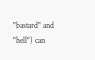"bastard" and "hell") can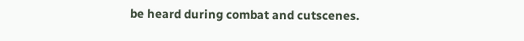be heard during combat and cutscenes.